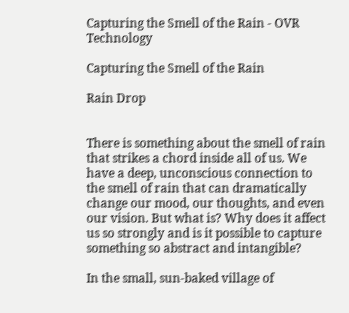Capturing the Smell of the Rain - OVR Technology

Capturing the Smell of the Rain

Rain Drop


There is something about the smell of rain that strikes a chord inside all of us. We have a deep, unconscious connection to the smell of rain that can dramatically change our mood, our thoughts, and even our vision. But what is? Why does it affect us so strongly and is it possible to capture something so abstract and intangible?

In the small, sun-baked village of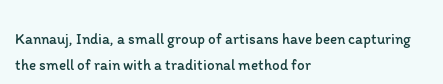Kannauj, India, a small group of artisans have been capturing the smell of rain with a traditional method for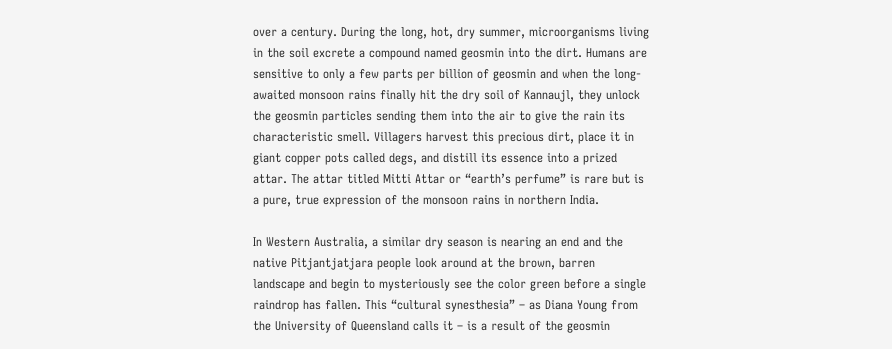over a century. During the long, hot, dry summer, microorganisms living in the soil excrete a compound named geosmin into the dirt. Humans are sensitive to only a few parts per billion of geosmin and when the long-awaited monsoon rains finally hit the dry soil of Kannaujl, they unlock the geosmin particles sending them into the air to give the rain its characteristic smell. Villagers harvest this precious dirt, place it in giant copper pots called degs, and distill its essence into a prized attar. The attar titled Mitti Attar or “earth’s perfume” is rare but is a pure, true expression of the monsoon rains in northern India.

In Western Australia, a similar dry season is nearing an end and the native Pitjantjatjara people look around at the brown, barren landscape and begin to mysteriously see the color green before a single raindrop has fallen. This “cultural synesthesia” – as Diana Young from the University of Queensland calls it – is a result of the geosmin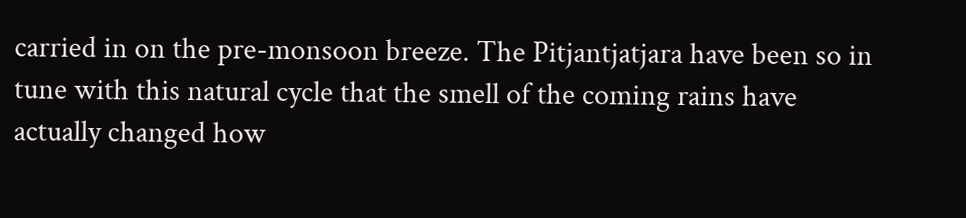carried in on the pre-monsoon breeze. The Pitjantjatjara have been so in tune with this natural cycle that the smell of the coming rains have actually changed how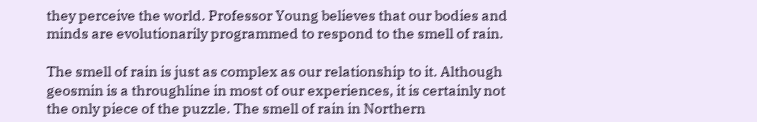they perceive the world. Professor Young believes that our bodies and minds are evolutionarily programmed to respond to the smell of rain.

The smell of rain is just as complex as our relationship to it. Although geosmin is a throughline in most of our experiences, it is certainly not the only piece of the puzzle. The smell of rain in Northern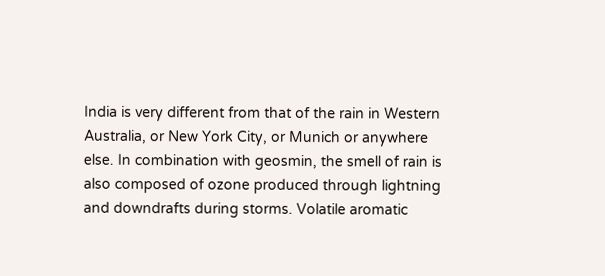India is very different from that of the rain in Western Australia, or New York City, or Munich or anywhere else. In combination with geosmin, the smell of rain is also composed of ozone produced through lightning and downdrafts during storms. Volatile aromatic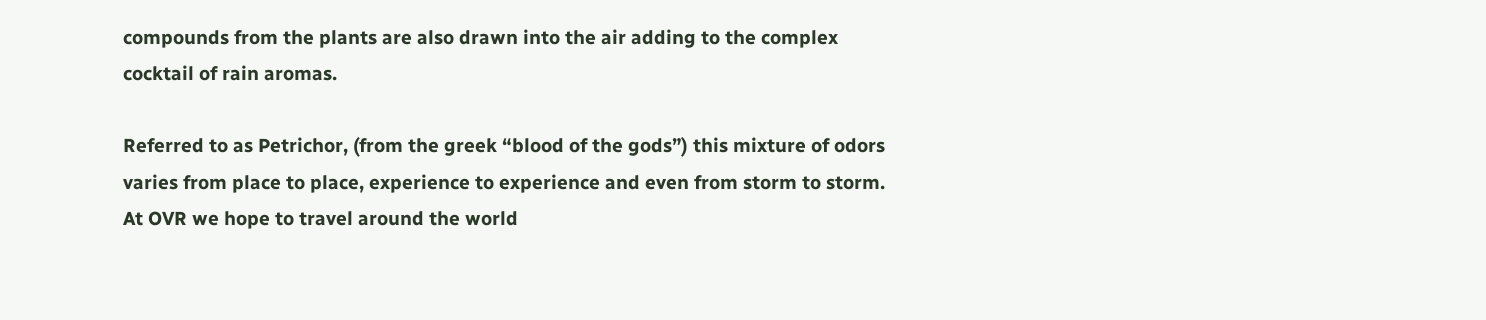compounds from the plants are also drawn into the air adding to the complex cocktail of rain aromas.

Referred to as Petrichor, (from the greek “blood of the gods”) this mixture of odors varies from place to place, experience to experience and even from storm to storm. At OVR we hope to travel around the world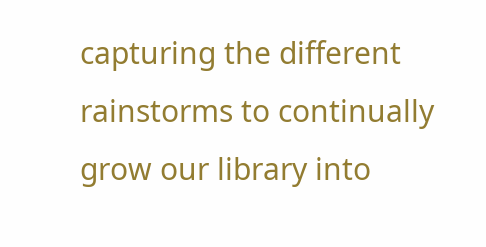capturing the different rainstorms to continually grow our library into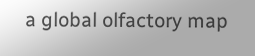a global olfactory map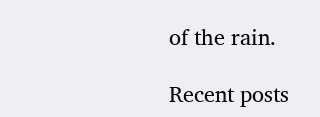of the rain.

Recent posts